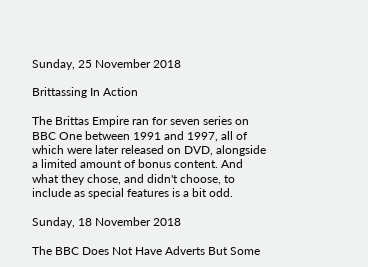Sunday, 25 November 2018

Brittassing In Action

The Brittas Empire ran for seven series on BBC One between 1991 and 1997, all of which were later released on DVD, alongside a limited amount of bonus content. And what they chose, and didn't choose, to include as special features is a bit odd.

Sunday, 18 November 2018

The BBC Does Not Have Adverts But Some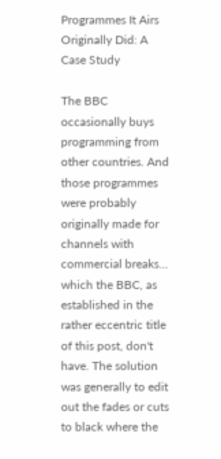Programmes It Airs Originally Did: A Case Study

The BBC occasionally buys programming from other countries. And those programmes were probably originally made for channels with commercial breaks... which the BBC, as established in the rather eccentric title of this post, don't have. The solution was generally to edit out the fades or cuts to black where the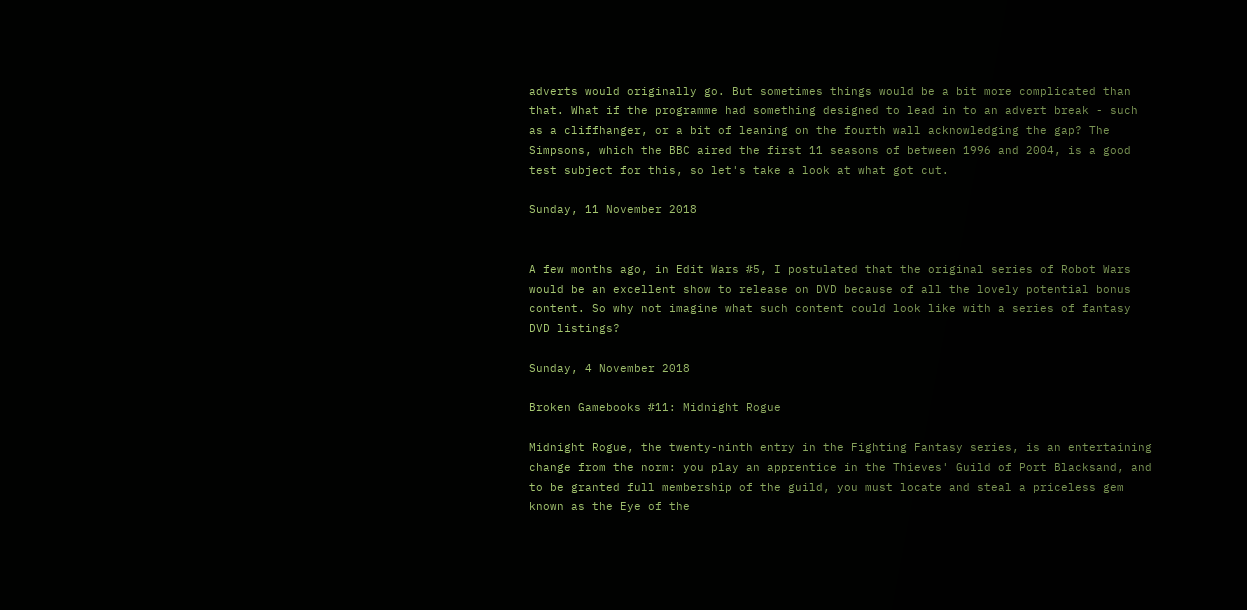adverts would originally go. But sometimes things would be a bit more complicated than that. What if the programme had something designed to lead in to an advert break - such as a cliffhanger, or a bit of leaning on the fourth wall acknowledging the gap? The Simpsons, which the BBC aired the first 11 seasons of between 1996 and 2004, is a good test subject for this, so let's take a look at what got cut.

Sunday, 11 November 2018


A few months ago, in Edit Wars #5, I postulated that the original series of Robot Wars would be an excellent show to release on DVD because of all the lovely potential bonus content. So why not imagine what such content could look like with a series of fantasy DVD listings?

Sunday, 4 November 2018

Broken Gamebooks #11: Midnight Rogue

Midnight Rogue, the twenty-ninth entry in the Fighting Fantasy series, is an entertaining change from the norm: you play an apprentice in the Thieves' Guild of Port Blacksand, and to be granted full membership of the guild, you must locate and steal a priceless gem known as the Eye of the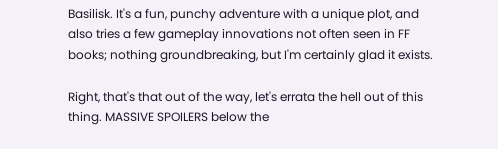Basilisk. It's a fun, punchy adventure with a unique plot, and also tries a few gameplay innovations not often seen in FF books; nothing groundbreaking, but I'm certainly glad it exists.

Right, that's that out of the way, let's errata the hell out of this thing. MASSIVE SPOILERS below the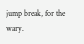jump break, for the wary.